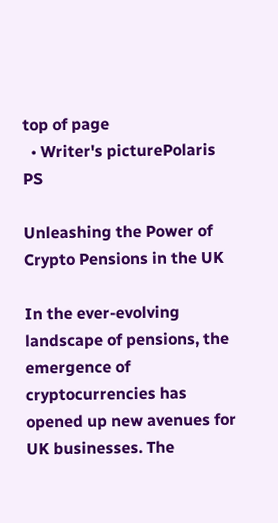top of page
  • Writer's picturePolaris PS

Unleashing the Power of Crypto Pensions in the UK

In the ever-evolving landscape of pensions, the emergence of cryptocurrencies has opened up new avenues for UK businesses. The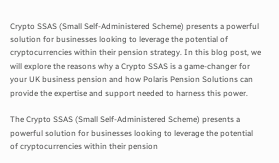Crypto SSAS (Small Self-Administered Scheme) presents a powerful solution for businesses looking to leverage the potential of cryptocurrencies within their pension strategy. In this blog post, we will explore the reasons why a Crypto SSAS is a game-changer for your UK business pension and how Polaris Pension Solutions can provide the expertise and support needed to harness this power.

The Crypto SSAS (Small Self-Administered Scheme) presents a powerful solution for businesses looking to leverage the potential of cryptocurrencies within their pension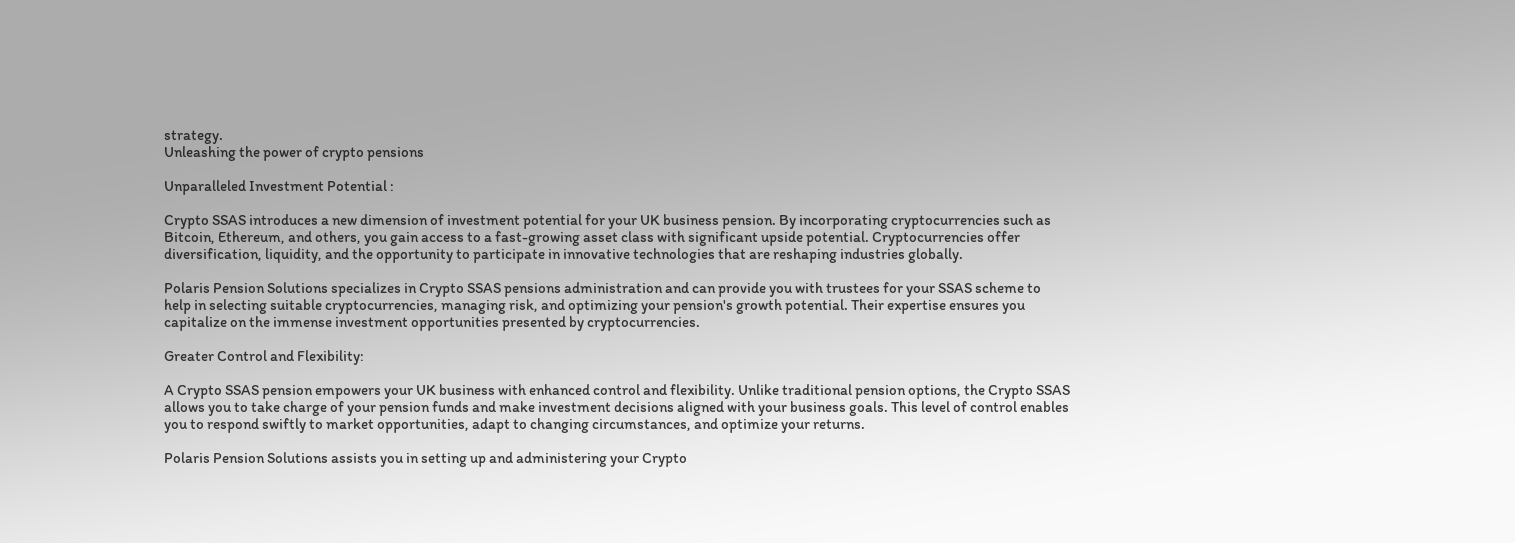strategy.
Unleashing the power of crypto pensions

Unparalleled Investment Potential :

Crypto SSAS introduces a new dimension of investment potential for your UK business pension. By incorporating cryptocurrencies such as Bitcoin, Ethereum, and others, you gain access to a fast-growing asset class with significant upside potential. Cryptocurrencies offer diversification, liquidity, and the opportunity to participate in innovative technologies that are reshaping industries globally.

Polaris Pension Solutions specializes in Crypto SSAS pensions administration and can provide you with trustees for your SSAS scheme to help in selecting suitable cryptocurrencies, managing risk, and optimizing your pension's growth potential. Their expertise ensures you capitalize on the immense investment opportunities presented by cryptocurrencies.

Greater Control and Flexibility:

A Crypto SSAS pension empowers your UK business with enhanced control and flexibility. Unlike traditional pension options, the Crypto SSAS allows you to take charge of your pension funds and make investment decisions aligned with your business goals. This level of control enables you to respond swiftly to market opportunities, adapt to changing circumstances, and optimize your returns.

Polaris Pension Solutions assists you in setting up and administering your Crypto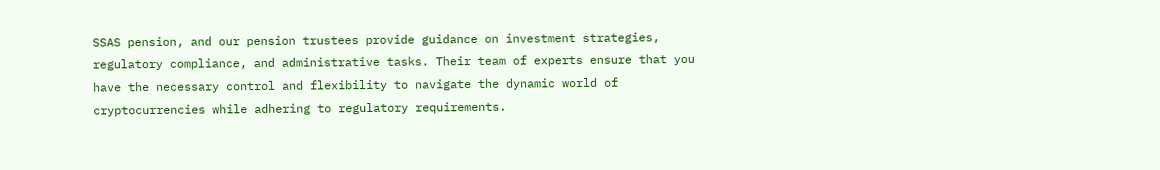SSAS pension, and our pension trustees provide guidance on investment strategies, regulatory compliance, and administrative tasks. Their team of experts ensure that you have the necessary control and flexibility to navigate the dynamic world of cryptocurrencies while adhering to regulatory requirements.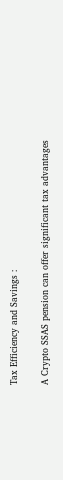Tax Efficiency and Savings :

A Crypto SSAS pension can offer significant tax advantages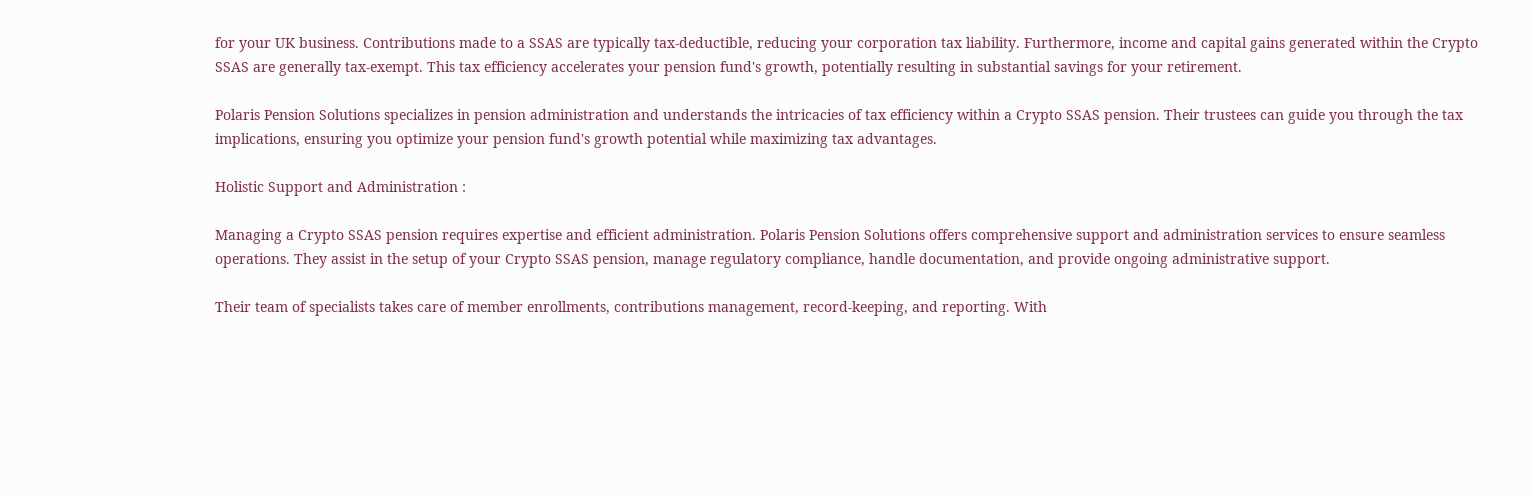for your UK business. Contributions made to a SSAS are typically tax-deductible, reducing your corporation tax liability. Furthermore, income and capital gains generated within the Crypto SSAS are generally tax-exempt. This tax efficiency accelerates your pension fund's growth, potentially resulting in substantial savings for your retirement.

Polaris Pension Solutions specializes in pension administration and understands the intricacies of tax efficiency within a Crypto SSAS pension. Their trustees can guide you through the tax implications, ensuring you optimize your pension fund's growth potential while maximizing tax advantages.

Holistic Support and Administration :

Managing a Crypto SSAS pension requires expertise and efficient administration. Polaris Pension Solutions offers comprehensive support and administration services to ensure seamless operations. They assist in the setup of your Crypto SSAS pension, manage regulatory compliance, handle documentation, and provide ongoing administrative support.

Their team of specialists takes care of member enrollments, contributions management, record-keeping, and reporting. With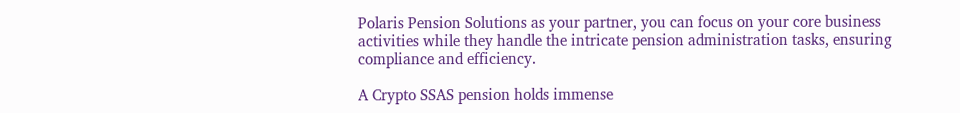Polaris Pension Solutions as your partner, you can focus on your core business activities while they handle the intricate pension administration tasks, ensuring compliance and efficiency.

A Crypto SSAS pension holds immense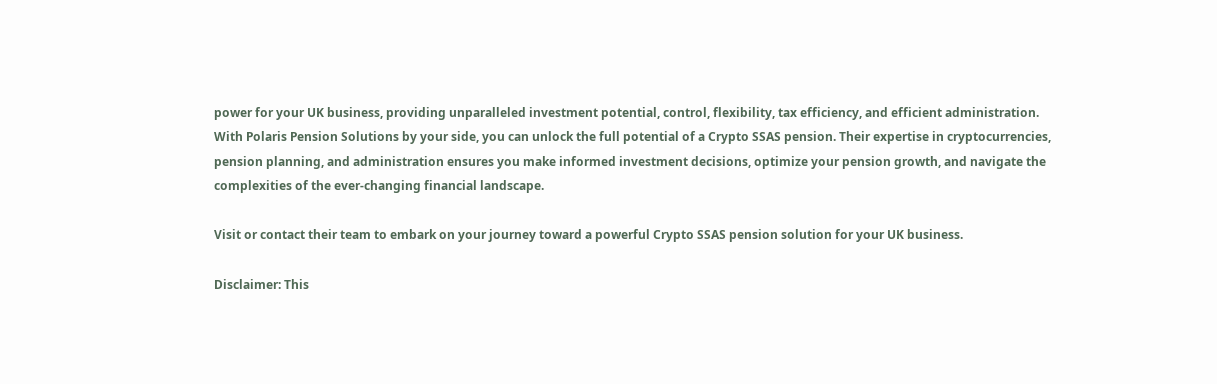power for your UK business, providing unparalleled investment potential, control, flexibility, tax efficiency, and efficient administration. With Polaris Pension Solutions by your side, you can unlock the full potential of a Crypto SSAS pension. Their expertise in cryptocurrencies, pension planning, and administration ensures you make informed investment decisions, optimize your pension growth, and navigate the complexities of the ever-changing financial landscape.

Visit or contact their team to embark on your journey toward a powerful Crypto SSAS pension solution for your UK business.

Disclaimer: This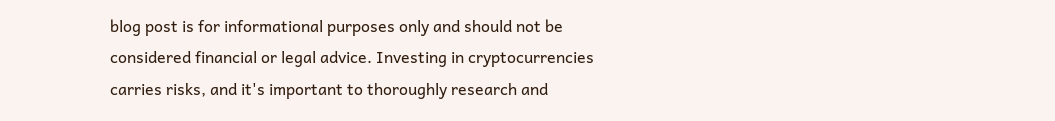blog post is for informational purposes only and should not be considered financial or legal advice. Investing in cryptocurrencies carries risks, and it's important to thoroughly research and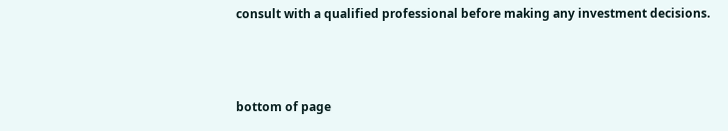consult with a qualified professional before making any investment decisions.



bottom of page